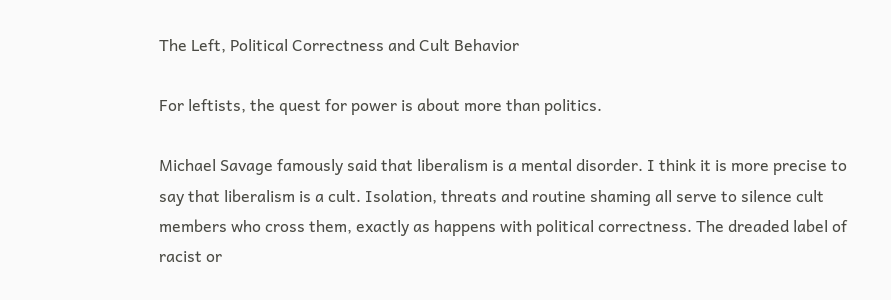The Left, Political Correctness and Cult Behavior

For leftists, the quest for power is about more than politics.

Michael Savage famously said that liberalism is a mental disorder. I think it is more precise to say that liberalism is a cult. Isolation, threats and routine shaming all serve to silence cult members who cross them, exactly as happens with political correctness. The dreaded label of racist or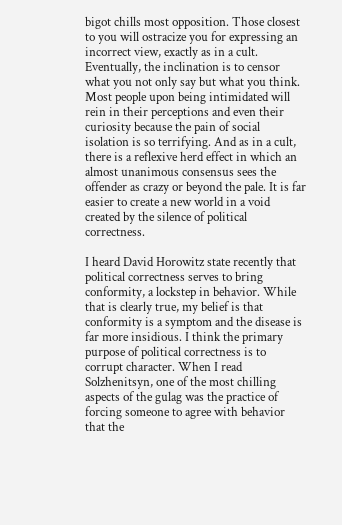bigot chills most opposition. Those closest to you will ostracize you for expressing an incorrect view, exactly as in a cult. Eventually, the inclination is to censor what you not only say but what you think. Most people upon being intimidated will rein in their perceptions and even their curiosity because the pain of social isolation is so terrifying. And as in a cult, there is a reflexive herd effect in which an almost unanimous consensus sees the offender as crazy or beyond the pale. It is far easier to create a new world in a void created by the silence of political correctness.

I heard David Horowitz state recently that political correctness serves to bring conformity, a lockstep in behavior. While that is clearly true, my belief is that conformity is a symptom and the disease is far more insidious. I think the primary purpose of political correctness is to corrupt character. When I read Solzhenitsyn, one of the most chilling aspects of the gulag was the practice of forcing someone to agree with behavior that the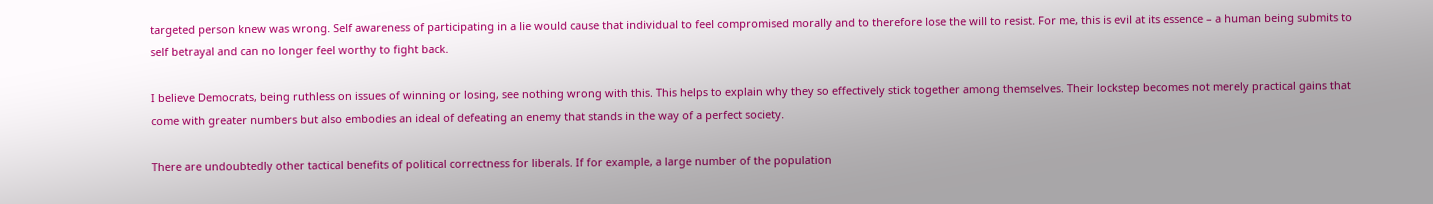targeted person knew was wrong. Self awareness of participating in a lie would cause that individual to feel compromised morally and to therefore lose the will to resist. For me, this is evil at its essence – a human being submits to self betrayal and can no longer feel worthy to fight back.

I believe Democrats, being ruthless on issues of winning or losing, see nothing wrong with this. This helps to explain why they so effectively stick together among themselves. Their lockstep becomes not merely practical gains that come with greater numbers but also embodies an ideal of defeating an enemy that stands in the way of a perfect society.

There are undoubtedly other tactical benefits of political correctness for liberals. If for example, a large number of the population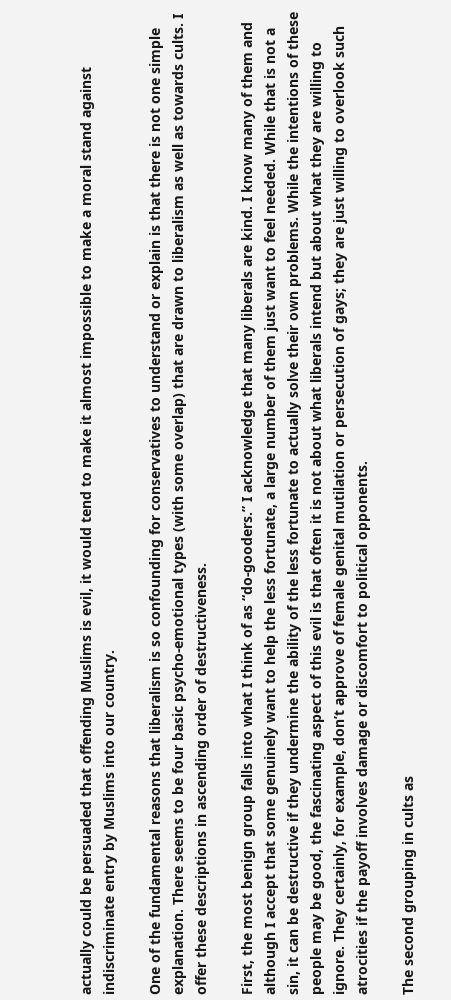actually could be persuaded that offending Muslims is evil, it would tend to make it almost impossible to make a moral stand against indiscriminate entry by Muslims into our country.

One of the fundamental reasons that liberalism is so confounding for conservatives to understand or explain is that there is not one simple explanation. There seems to be four basic psycho-emotional types (with some overlap) that are drawn to liberalism as well as towards cults. I offer these descriptions in ascending order of destructiveness.

First, the most benign group falls into what I think of as “do-gooders.” I acknowledge that many liberals are kind. I know many of them and although I accept that some genuinely want to help the less fortunate, a large number of them just want to feel needed. While that is not a sin, it can be destructive if they undermine the ability of the less fortunate to actually solve their own problems. While the intentions of these people may be good, the fascinating aspect of this evil is that often it is not about what liberals intend but about what they are willing to ignore. They certainly, for example, don’t approve of female genital mutilation or persecution of gays; they are just willing to overlook such atrocities if the payoff involves damage or discomfort to political opponents.

The second grouping in cults as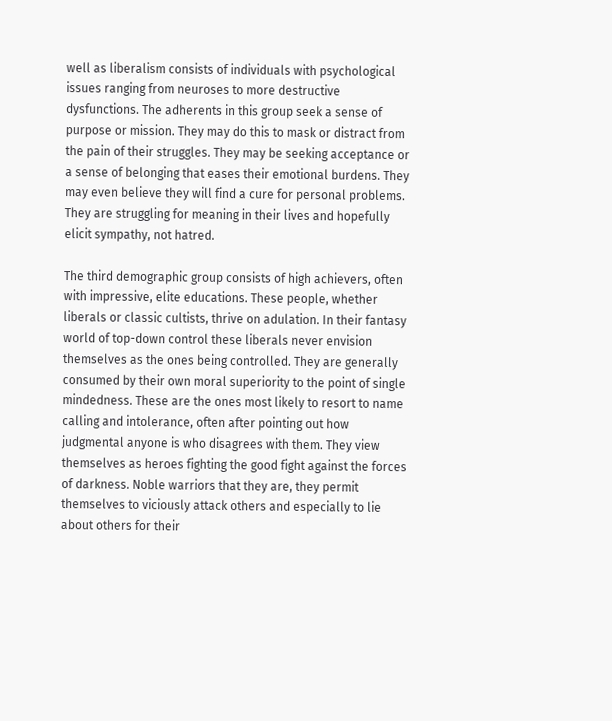well as liberalism consists of individuals with psychological issues ranging from neuroses to more destructive dysfunctions. The adherents in this group seek a sense of purpose or mission. They may do this to mask or distract from the pain of their struggles. They may be seeking acceptance or a sense of belonging that eases their emotional burdens. They may even believe they will find a cure for personal problems. They are struggling for meaning in their lives and hopefully elicit sympathy, not hatred.

The third demographic group consists of high achievers, often with impressive, elite educations. These people, whether liberals or classic cultists, thrive on adulation. In their fantasy world of top-down control these liberals never envision themselves as the ones being controlled. They are generally consumed by their own moral superiority to the point of single mindedness. These are the ones most likely to resort to name calling and intolerance, often after pointing out how judgmental anyone is who disagrees with them. They view themselves as heroes fighting the good fight against the forces of darkness. Noble warriors that they are, they permit themselves to viciously attack others and especially to lie about others for their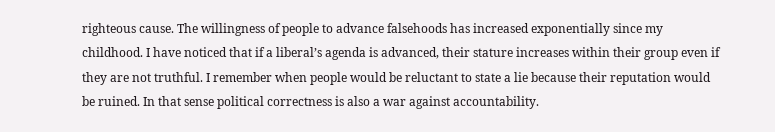righteous cause. The willingness of people to advance falsehoods has increased exponentially since my childhood. I have noticed that if a liberal’s agenda is advanced, their stature increases within their group even if they are not truthful. I remember when people would be reluctant to state a lie because their reputation would be ruined. In that sense political correctness is also a war against accountability.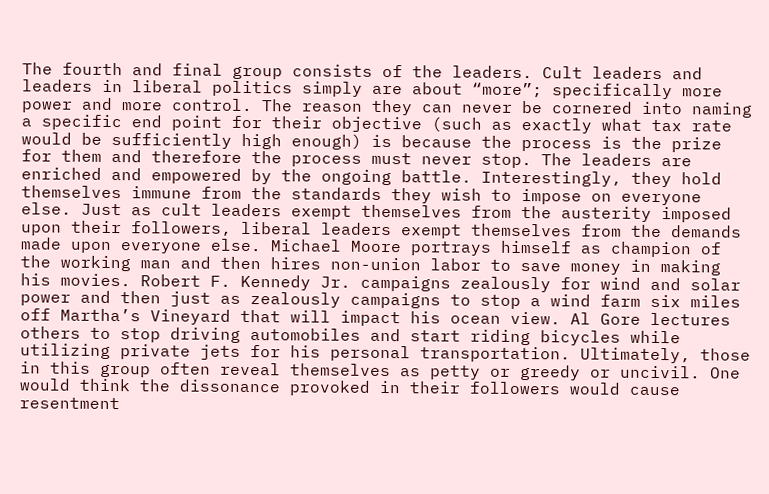The fourth and final group consists of the leaders. Cult leaders and leaders in liberal politics simply are about “more”; specifically more power and more control. The reason they can never be cornered into naming a specific end point for their objective (such as exactly what tax rate would be sufficiently high enough) is because the process is the prize for them and therefore the process must never stop. The leaders are enriched and empowered by the ongoing battle. Interestingly, they hold themselves immune from the standards they wish to impose on everyone else. Just as cult leaders exempt themselves from the austerity imposed upon their followers, liberal leaders exempt themselves from the demands made upon everyone else. Michael Moore portrays himself as champion of the working man and then hires non-union labor to save money in making his movies. Robert F. Kennedy Jr. campaigns zealously for wind and solar power and then just as zealously campaigns to stop a wind farm six miles off Martha’s Vineyard that will impact his ocean view. Al Gore lectures others to stop driving automobiles and start riding bicycles while utilizing private jets for his personal transportation. Ultimately, those in this group often reveal themselves as petty or greedy or uncivil. One would think the dissonance provoked in their followers would cause resentment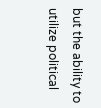but the ability to utilize political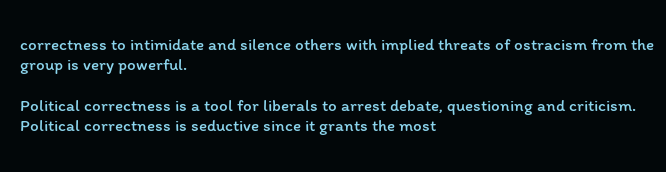correctness to intimidate and silence others with implied threats of ostracism from the group is very powerful.

Political correctness is a tool for liberals to arrest debate, questioning and criticism. Political correctness is seductive since it grants the most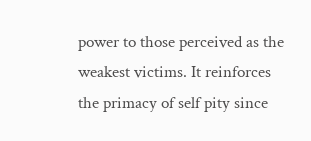power to those perceived as the weakest victims. It reinforces the primacy of self pity since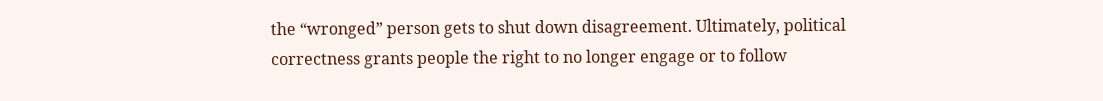the “wronged” person gets to shut down disagreement. Ultimately, political correctness grants people the right to no longer engage or to follow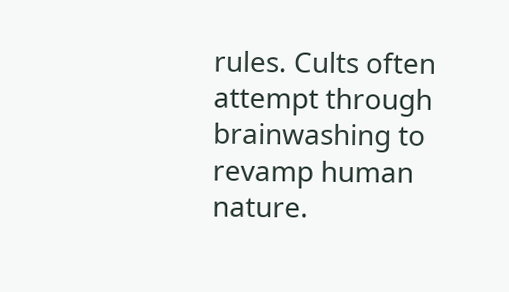rules. Cults often attempt through brainwashing to revamp human nature.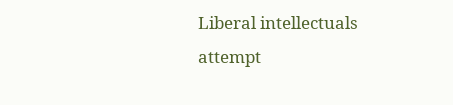Liberal intellectuals attempt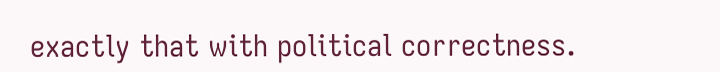exactly that with political correctness.